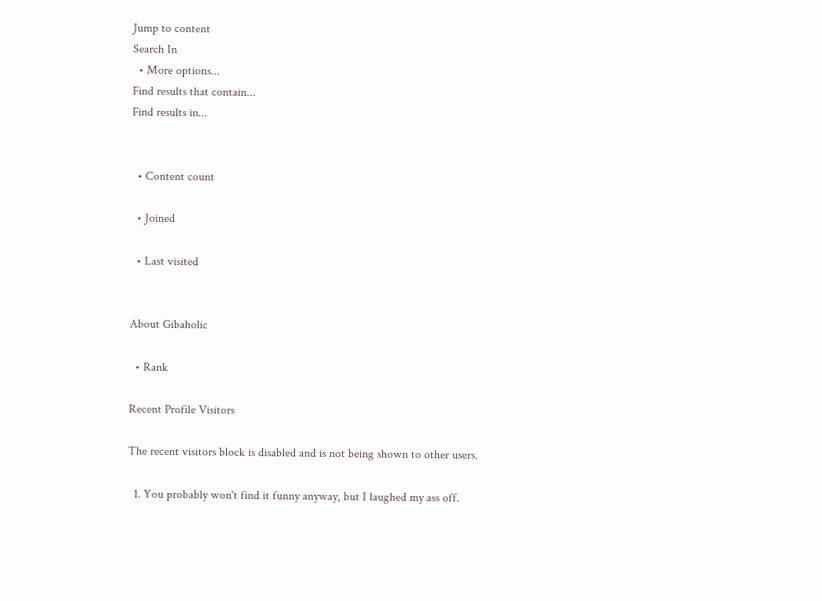Jump to content
Search In
  • More options...
Find results that contain...
Find results in...


  • Content count

  • Joined

  • Last visited


About Gibaholic

  • Rank

Recent Profile Visitors

The recent visitors block is disabled and is not being shown to other users.

  1. You probably won't find it funny anyway, but I laughed my ass off.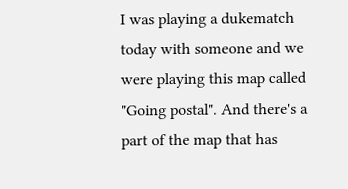I was playing a dukematch today with someone and we were playing this map called "Going postal". And there's a part of the map that has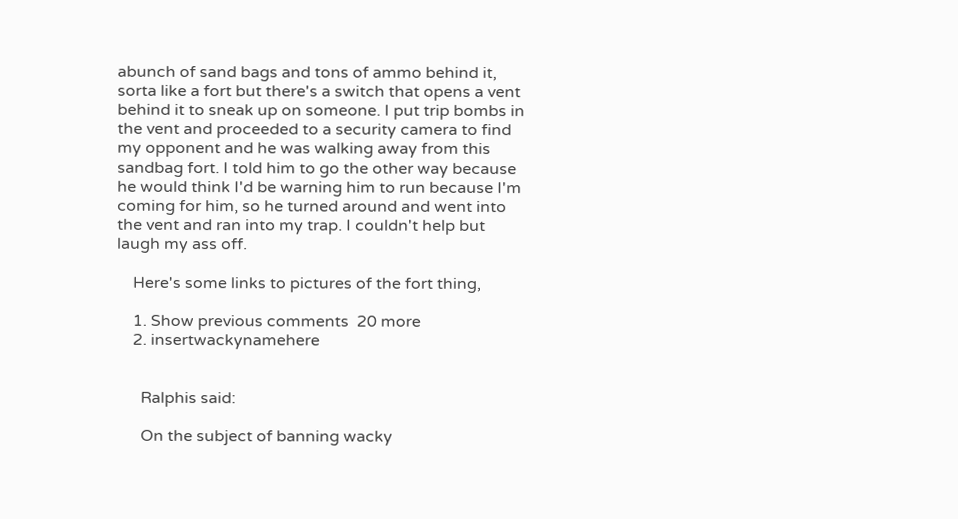abunch of sand bags and tons of ammo behind it, sorta like a fort but there's a switch that opens a vent behind it to sneak up on someone. I put trip bombs in the vent and proceeded to a security camera to find my opponent and he was walking away from this sandbag fort. I told him to go the other way because he would think I'd be warning him to run because I'm coming for him, so he turned around and went into the vent and ran into my trap. I couldn't help but laugh my ass off.

    Here's some links to pictures of the fort thing,

    1. Show previous comments  20 more
    2. insertwackynamehere


      Ralphis said:

      On the subject of banning wacky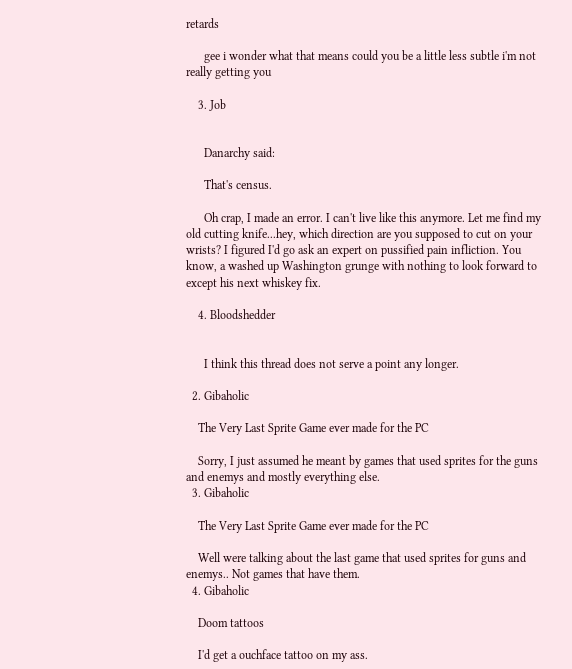retards

      gee i wonder what that means could you be a little less subtle i'm not really getting you

    3. Job


      Danarchy said:

      That's census.

      Oh crap, I made an error. I can't live like this anymore. Let me find my old cutting knife...hey, which direction are you supposed to cut on your wrists? I figured I'd go ask an expert on pussified pain infliction. You know, a washed up Washington grunge with nothing to look forward to except his next whiskey fix.

    4. Bloodshedder


      I think this thread does not serve a point any longer.

  2. Gibaholic

    The Very Last Sprite Game ever made for the PC

    Sorry, I just assumed he meant by games that used sprites for the guns and enemys and mostly everything else.
  3. Gibaholic

    The Very Last Sprite Game ever made for the PC

    Well were talking about the last game that used sprites for guns and enemys.. Not games that have them.
  4. Gibaholic

    Doom tattoos

    I'd get a ouchface tattoo on my ass.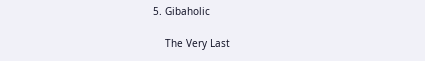5. Gibaholic

    The Very Last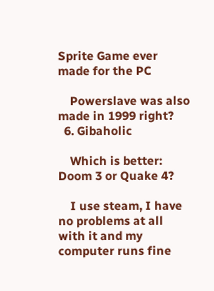Sprite Game ever made for the PC

    Powerslave was also made in 1999 right?
  6. Gibaholic

    Which is better: Doom 3 or Quake 4?

    I use steam, I have no problems at all with it and my computer runs fine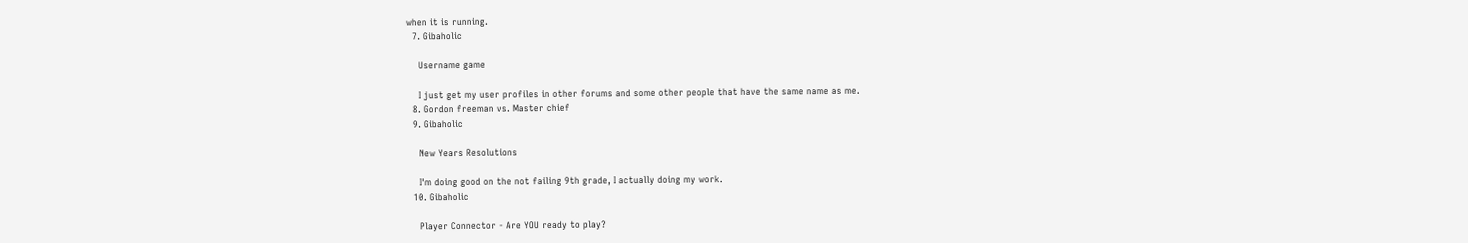when it is running.
  7. Gibaholic

    Username game

    I just get my user profiles in other forums and some other people that have the same name as me.
  8. Gordon freeman vs. Master chief
  9. Gibaholic

    New Years Resolutions

    I'm doing good on the not failing 9th grade, I actually doing my work.
  10. Gibaholic

    Player Connector - Are YOU ready to play?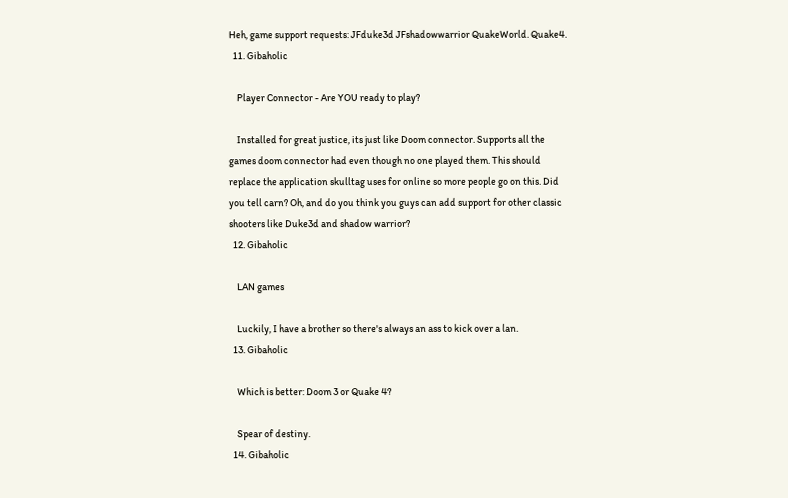Heh, game support requests: JFduke3d JFshadowwarrior QuakeWorld. Quake4.
  11. Gibaholic

    Player Connector - Are YOU ready to play?

    Installed for great justice, its just like Doom connector. Supports all the games doom connector had even though no one played them. This should replace the application skulltag uses for online so more people go on this. Did you tell carn? Oh, and do you think you guys can add support for other classic shooters like Duke3d and shadow warrior?
  12. Gibaholic

    LAN games

    Luckily, I have a brother so there's always an ass to kick over a lan.
  13. Gibaholic

    Which is better: Doom 3 or Quake 4?

    Spear of destiny.
  14. Gibaholic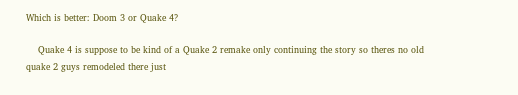Which is better: Doom 3 or Quake 4?

    Quake 4 is suppose to be kind of a Quake 2 remake only continuing the story so theres no old quake 2 guys remodeled there just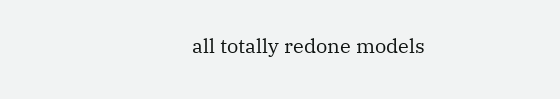all totally redone models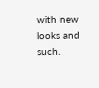with new looks and such.